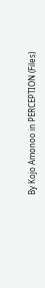By Kojo Amonoo in PERCEPTION (Files)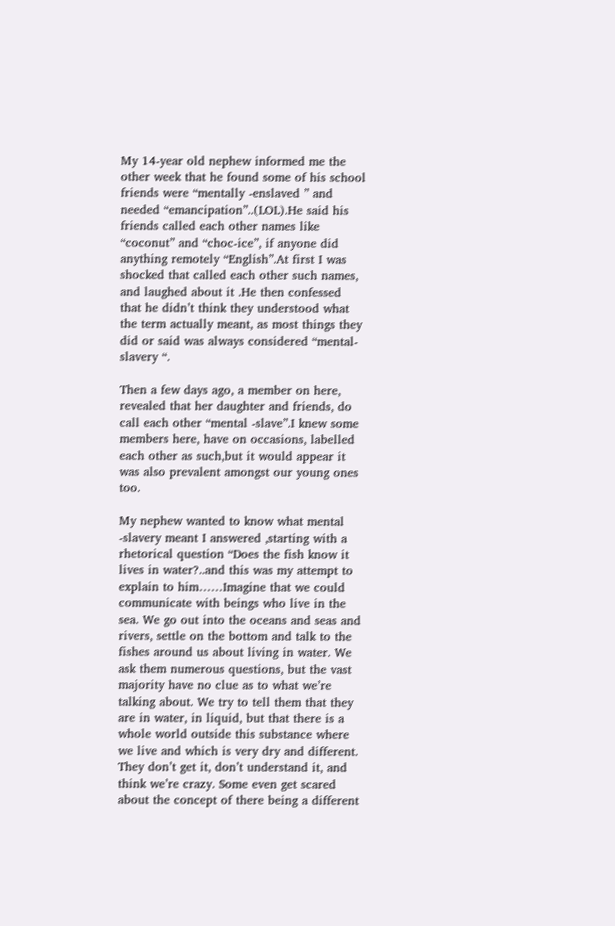My 14-year old nephew informed me the other week that he found some of his school friends were “mentally -enslaved ” and needed “emancipation”..(LOL).He said his friends called each other names like “coconut” and “choc-ice”, if anyone did anything remotely “English”.At first I was shocked that called each other such names, and laughed about it .He then confessed that he didn’t think they understood what the term actually meant, as most things they did or said was always considered “mental-slavery “.

Then a few days ago, a member on here, revealed that her daughter and friends, do call each other “mental -slave”.I knew some members here, have on occasions, labelled each other as such,but it would appear it was also prevalent amongst our young ones too.

My nephew wanted to know what mental -slavery meant I answered ,starting with a rhetorical question “Does the fish know it lives in water?..and this was my attempt to explain to him……Imagine that we could communicate with beings who live in the sea. We go out into the oceans and seas and rivers, settle on the bottom and talk to the fishes around us about living in water. We ask them numerous questions, but the vast majority have no clue as to what we’re talking about. We try to tell them that they are in water, in liquid, but that there is a whole world outside this substance where we live and which is very dry and different. They don’t get it, don’t understand it, and think we’re crazy. Some even get scared about the concept of there being a different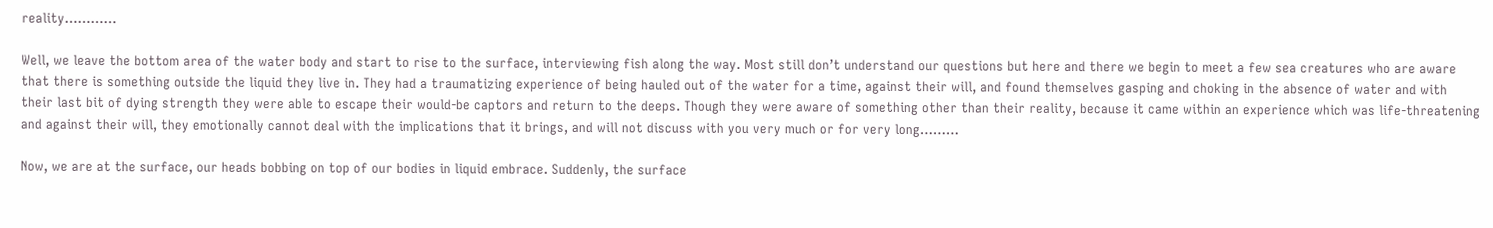reality…………

Well, we leave the bottom area of the water body and start to rise to the surface, interviewing fish along the way. Most still don’t understand our questions but here and there we begin to meet a few sea creatures who are aware that there is something outside the liquid they live in. They had a traumatizing experience of being hauled out of the water for a time, against their will, and found themselves gasping and choking in the absence of water and with their last bit of dying strength they were able to escape their would-be captors and return to the deeps. Though they were aware of something other than their reality, because it came within an experience which was life-threatening and against their will, they emotionally cannot deal with the implications that it brings, and will not discuss with you very much or for very long………

Now, we are at the surface, our heads bobbing on top of our bodies in liquid embrace. Suddenly, the surface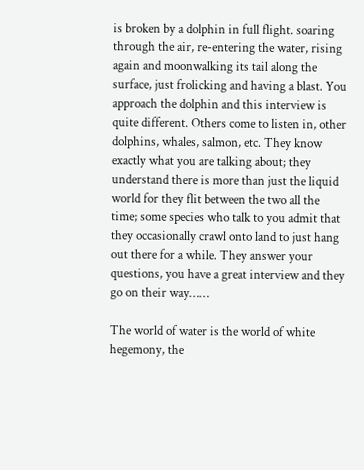is broken by a dolphin in full flight. soaring through the air, re-entering the water, rising again and moonwalking its tail along the surface, just frolicking and having a blast. You approach the dolphin and this interview is quite different. Others come to listen in, other dolphins, whales, salmon, etc. They know exactly what you are talking about; they understand there is more than just the liquid world for they flit between the two all the time; some species who talk to you admit that they occasionally crawl onto land to just hang out there for a while. They answer your questions, you have a great interview and they go on their way……

The world of water is the world of white hegemony, the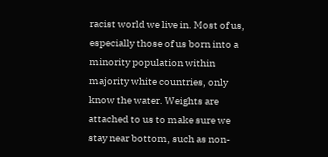racist world we live in. Most of us, especially those of us born into a minority population within majority white countries, only know the water. Weights are attached to us to make sure we stay near bottom, such as non-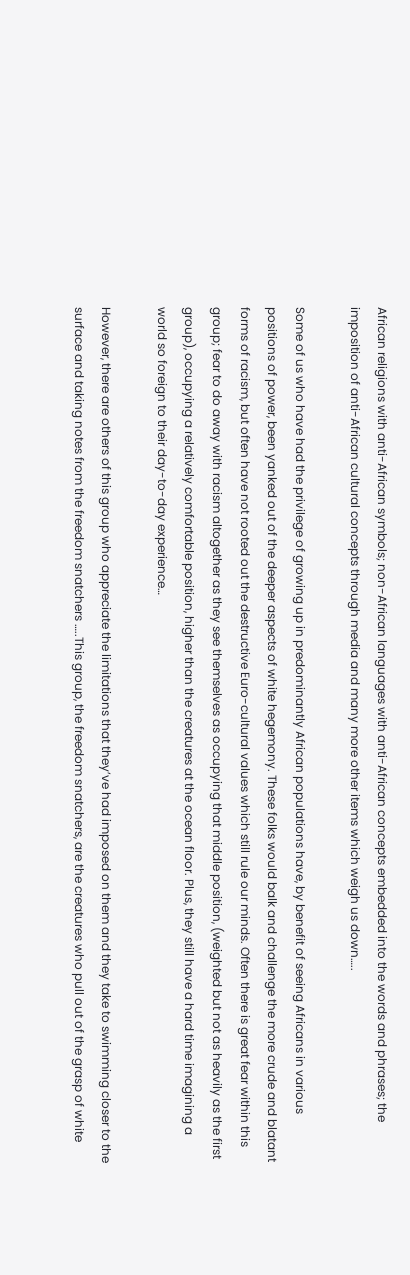African religions with anti-African symbols; non-African languages with anti-African concepts embedded into the words and phrases; the imposition of anti-African cultural concepts through media and many more other items which weigh us down…..

Some of us who have had the privilege of growing up in predominantly African populations have, by benefit of seeing Africans in various positions of power, been yanked out of the deeper aspects of white hegemony. These folks would balk and challenge the more crude and blatant forms of racism, but often have not rooted out the destructive Euro-cultural values which still rule our minds. Often there is great fear within this group; fear to do away with racism altogether as they see themselves as occupying that middle position, (weighted but not as heavily as the first group), occupying a relatively comfortable position, higher than the creatures at the ocean floor. Plus, they still have a hard time imagining a world so foreign to their day-to-day experience…

However, there are others of this group who appreciate the limitations that they’ve had imposed on them and they take to swimming closer to the surface and taking notes from the freedom snatchers …..This group, the freedom snatchers, are the creatures who pull out of the grasp of white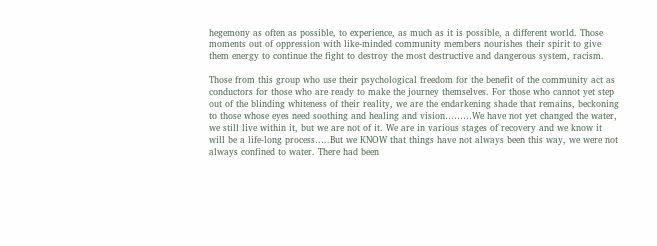hegemony as often as possible, to experience, as much as it is possible, a different world. Those moments out of oppression with like-minded community members nourishes their spirit to give them energy to continue the fight to destroy the most destructive and dangerous system, racism.

Those from this group who use their psychological freedom for the benefit of the community act as conductors for those who are ready to make the journey themselves. For those who cannot yet step out of the blinding whiteness of their reality, we are the endarkening shade that remains, beckoning to those whose eyes need soothing and healing and vision………We have not yet changed the water, we still live within it, but we are not of it. We are in various stages of recovery and we know it will be a life-long process…..But we KNOW that things have not always been this way, we were not always confined to water. There had been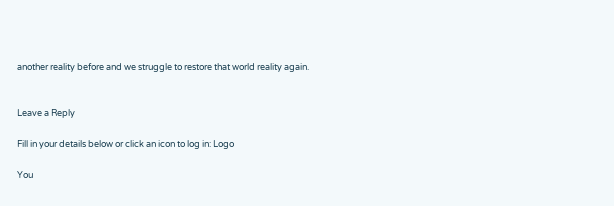another reality before and we struggle to restore that world reality again.


Leave a Reply

Fill in your details below or click an icon to log in: Logo

You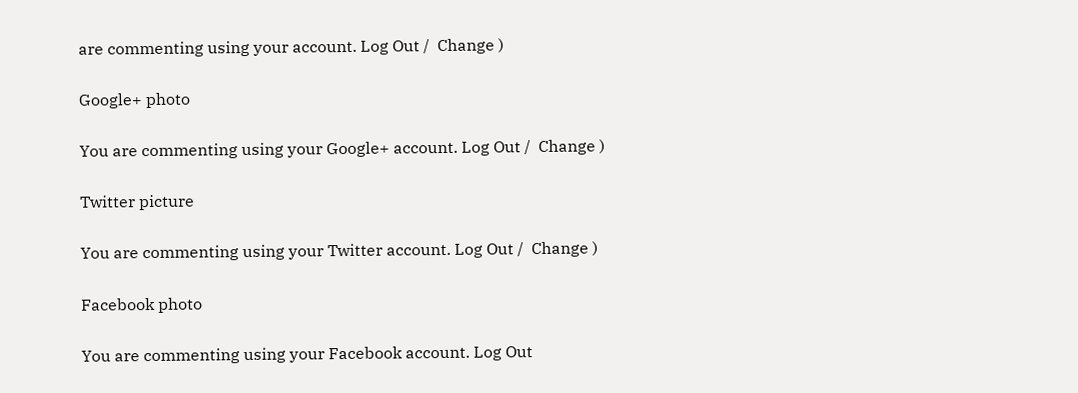are commenting using your account. Log Out /  Change )

Google+ photo

You are commenting using your Google+ account. Log Out /  Change )

Twitter picture

You are commenting using your Twitter account. Log Out /  Change )

Facebook photo

You are commenting using your Facebook account. Log Out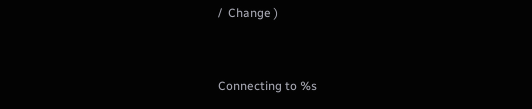/  Change )


Connecting to %s